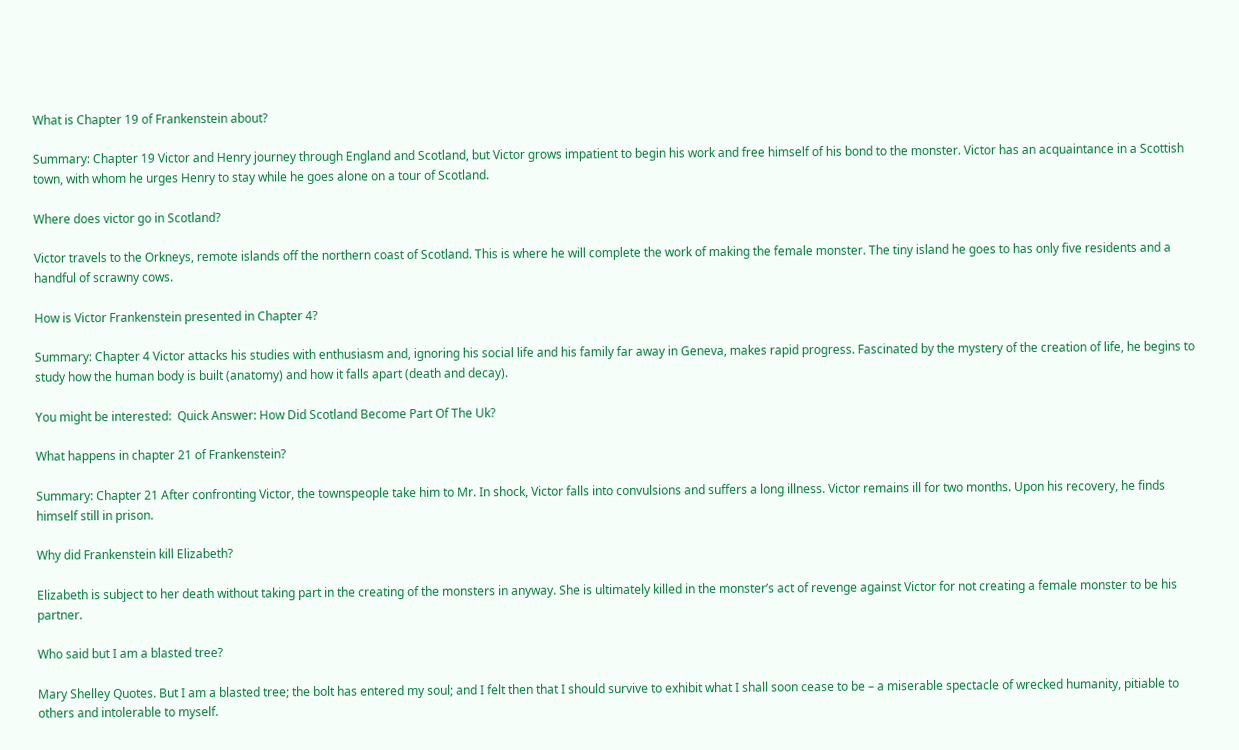What is Chapter 19 of Frankenstein about?

Summary: Chapter 19 Victor and Henry journey through England and Scotland, but Victor grows impatient to begin his work and free himself of his bond to the monster. Victor has an acquaintance in a Scottish town, with whom he urges Henry to stay while he goes alone on a tour of Scotland.

Where does victor go in Scotland?

Victor travels to the Orkneys, remote islands off the northern coast of Scotland. This is where he will complete the work of making the female monster. The tiny island he goes to has only five residents and a handful of scrawny cows.

How is Victor Frankenstein presented in Chapter 4?

Summary: Chapter 4 Victor attacks his studies with enthusiasm and, ignoring his social life and his family far away in Geneva, makes rapid progress. Fascinated by the mystery of the creation of life, he begins to study how the human body is built (anatomy) and how it falls apart (death and decay).

You might be interested:  Quick Answer: How Did Scotland Become Part Of The Uk?

What happens in chapter 21 of Frankenstein?

Summary: Chapter 21 After confronting Victor, the townspeople take him to Mr. In shock, Victor falls into convulsions and suffers a long illness. Victor remains ill for two months. Upon his recovery, he finds himself still in prison.

Why did Frankenstein kill Elizabeth?

Elizabeth is subject to her death without taking part in the creating of the monsters in anyway. She is ultimately killed in the monster’s act of revenge against Victor for not creating a female monster to be his partner.

Who said but I am a blasted tree?

Mary Shelley Quotes. But I am a blasted tree; the bolt has entered my soul; and I felt then that I should survive to exhibit what I shall soon cease to be – a miserable spectacle of wrecked humanity, pitiable to others and intolerable to myself.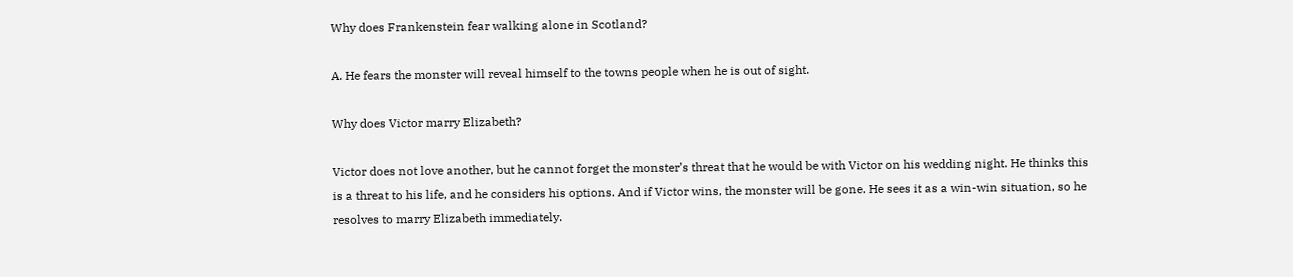Why does Frankenstein fear walking alone in Scotland?

A. He fears the monster will reveal himself to the towns people when he is out of sight.

Why does Victor marry Elizabeth?

Victor does not love another, but he cannot forget the monster’s threat that he would be with Victor on his wedding night. He thinks this is a threat to his life, and he considers his options. And if Victor wins, the monster will be gone. He sees it as a win-win situation, so he resolves to marry Elizabeth immediately.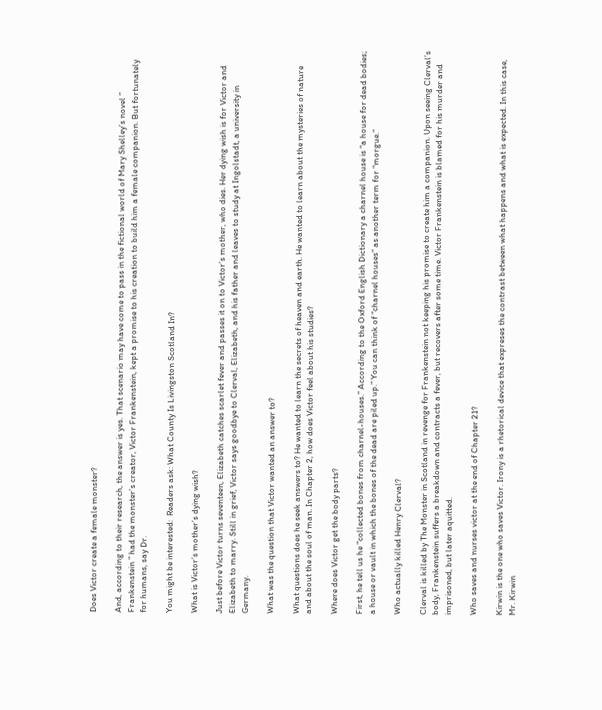Does Victor create a female monster?

And, according to their research, the answer is yes. That scenario may have come to pass in the fictional world of Mary Shelley’s novel ” Frankenstein ” had the monster’s creator, Victor Frankenstein, kept a promise to his creation to build him a female companion. But fortunately for humans, say Dr.

You might be interested:  Readers ask: What County Is Livingston Scotland In?

What is Victor’s mother’s dying wish?

Just before Victor turns seventeen, Elizabeth catches scarlet fever and passes it on to Victor’s mother, who dies. Her dying wish is for Victor and Elizabeth to marry. Still in grief, Victor says goodbye to Clerval, Elizabeth, and his father and leaves to study at Ingolstadt, a university in Germany.

What was the question that Victor wanted an answer to?

What questions does he seek answers to? He wanted to learn the secrets of heaven and earth. He wanted to learn about the mysteries of nature and about the soul of man. In Chapter 2, how does Victor feel about his studies?

Where does Victor get the body parts?

First, he tell us he “collected bones from charnel-houses.” According to the Oxford English Dictionary a charnel house is “a house for dead bodies; a house or vault in which the bones of the dead are piled up.” You can think of “charnel houses” as another term for “morgue.”

Who actually killed Henry Clerval?

Clerval is killed by The Monster in Scotland in revenge for Frankenstein not keeping his promise to create him a companion. Upon seeing Clerval’s body, Frankenstein suffers a breakdown and contracts a fever, but recovers after some time. Victor Frankenstein is blamed for his murder and imprisoned, but later aquitted.

Who saves and nurses victor at the end of Chapter 21?

Kirwin is the one who saves Victor. Irony is a rhetorical device that expreses the contrast between what happens and what is expected. In this case, Mr. Kirwin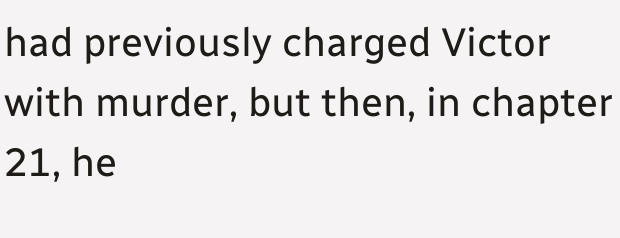had previously charged Victor with murder, but then, in chapter 21, he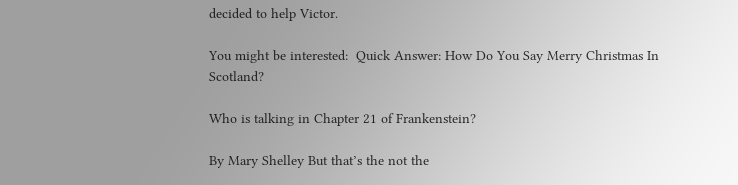decided to help Victor.

You might be interested:  Quick Answer: How Do You Say Merry Christmas In Scotland?

Who is talking in Chapter 21 of Frankenstein?

By Mary Shelley But that’s the not the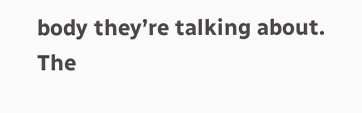body they’re talking about. The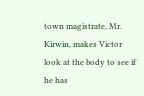town magistrate, Mr. Kirwin, makes Victor look at the body to see if he has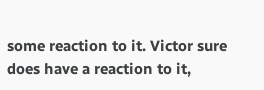some reaction to it. Victor sure does have a reaction to it,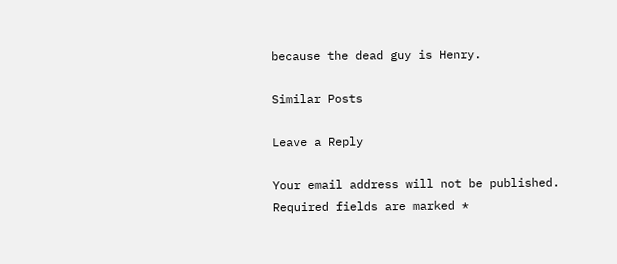because the dead guy is Henry.

Similar Posts

Leave a Reply

Your email address will not be published. Required fields are marked *